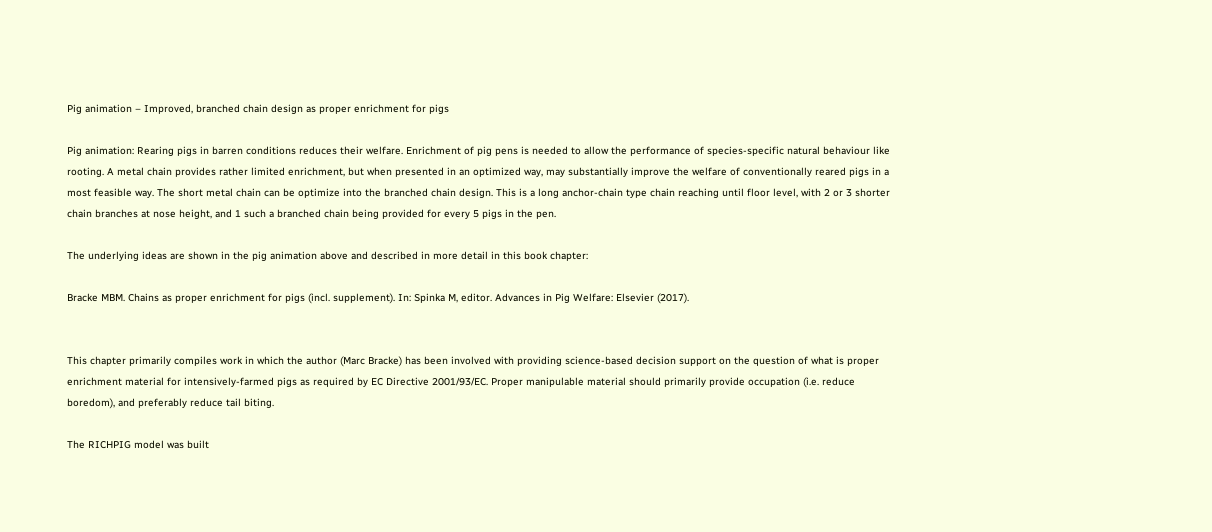Pig animation – Improved, branched chain design as proper enrichment for pigs

Pig animation: Rearing pigs in barren conditions reduces their welfare. Enrichment of pig pens is needed to allow the performance of species-specific natural behaviour like rooting. A metal chain provides rather limited enrichment, but when presented in an optimized way, may substantially improve the welfare of conventionally reared pigs in a most feasible way. The short metal chain can be optimize into the branched chain design. This is a long anchor-chain type chain reaching until floor level, with 2 or 3 shorter chain branches at nose height, and 1 such a branched chain being provided for every 5 pigs in the pen.

The underlying ideas are shown in the pig animation above and described in more detail in this book chapter:

Bracke MBM. Chains as proper enrichment for pigs (incl. supplement). In: Spinka M, editor. Advances in Pig Welfare: Elsevier (2017).


This chapter primarily compiles work in which the author (Marc Bracke) has been involved with providing science-based decision support on the question of what is proper enrichment material for intensively-farmed pigs as required by EC Directive 2001/93/EC. Proper manipulable material should primarily provide occupation (i.e. reduce boredom), and preferably reduce tail biting.

The RICHPIG model was built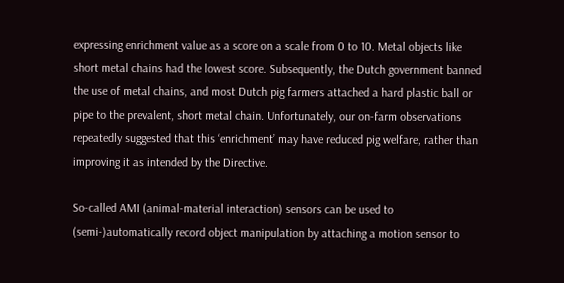expressing enrichment value as a score on a scale from 0 to 10. Metal objects like short metal chains had the lowest score. Subsequently, the Dutch government banned the use of metal chains, and most Dutch pig farmers attached a hard plastic ball or pipe to the prevalent, short metal chain. Unfortunately, our on-farm observations repeatedly suggested that this ‘enrichment’ may have reduced pig welfare, rather than improving it as intended by the Directive.

So-called AMI (animal-material interaction) sensors can be used to (semi-)automatically record object manipulation by attaching a motion sensor to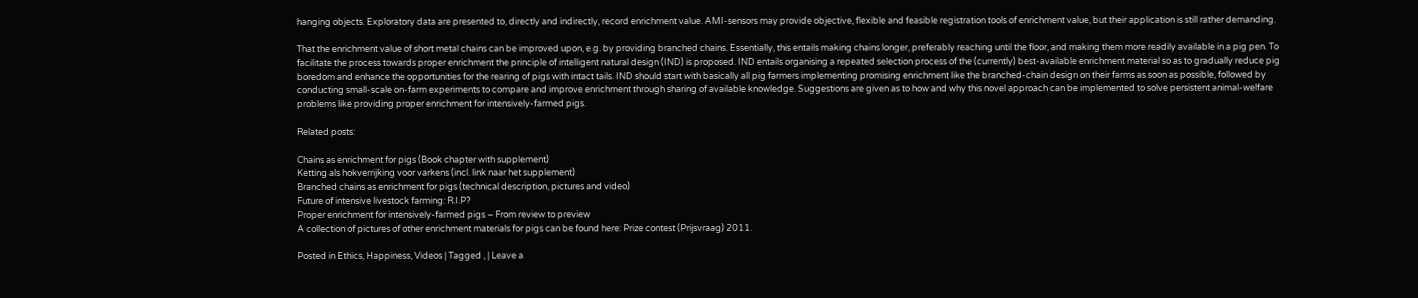hanging objects. Exploratory data are presented to, directly and indirectly, record enrichment value. AMI-sensors may provide objective, flexible and feasible registration tools of enrichment value, but their application is still rather demanding.

That the enrichment value of short metal chains can be improved upon, e.g. by providing branched chains. Essentially, this entails making chains longer, preferably reaching until the floor, and making them more readily available in a pig pen. To facilitate the process towards proper enrichment the principle of intelligent natural design (IND) is proposed. IND entails organising a repeated selection process of the (currently) best-available enrichment material so as to gradually reduce pig boredom and enhance the opportunities for the rearing of pigs with intact tails. IND should start with basically all pig farmers implementing promising enrichment like the branched-chain design on their farms as soon as possible, followed by conducting small-scale on-farm experiments to compare and improve enrichment through sharing of available knowledge. Suggestions are given as to how and why this novel approach can be implemented to solve persistent animal-welfare problems like providing proper enrichment for intensively-farmed pigs.

Related posts:

Chains as enrichment for pigs (Book chapter with supplement)
Ketting als hokverrijking voor varkens (incl. link naar het supplement)
Branched chains as enrichment for pigs (technical description, pictures and video)
Future of intensive livestock farming: R.I.P?
Proper enrichment for intensively-farmed pigs – From review to preview
A collection of pictures of other enrichment materials for pigs can be found here: Prize contest (Prijsvraag) 2011.

Posted in Ethics, Happiness, Videos | Tagged , | Leave a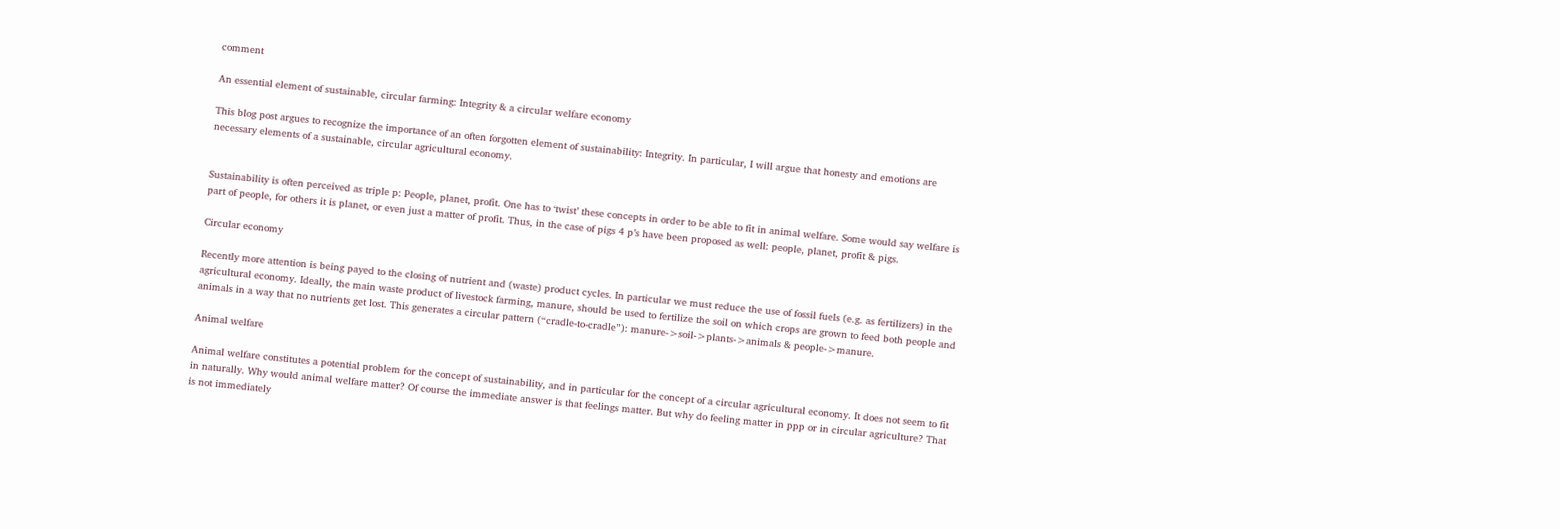comment

An essential element of sustainable, circular farming: Integrity & a circular welfare economy

This blog post argues to recognize the importance of an often forgotten element of sustainability: Integrity. In particular, I will argue that honesty and emotions are necessary elements of a sustainable, circular agricultural economy.


Sustainability is often perceived as triple p: People, planet, profit. One has to ‘twist’ these concepts in order to be able to fit in animal welfare. Some would say welfare is part of people, for others it is planet, or even just a matter of profit. Thus, in the case of pigs 4 p’s have been proposed as well: people, planet, profit & pigs.

Circular economy

Recently more attention is being payed to the closing of nutrient and (waste) product cycles. In particular we must reduce the use of fossil fuels (e.g. as fertilizers) in the agricultural economy. Ideally, the main waste product of livestock farming, manure, should be used to fertilize the soil on which crops are grown to feed both people and animals in a way that no nutrients get lost. This generates a circular pattern (“cradle-to-cradle”): manure->soil->plants->animals & people->manure.

Animal welfare

Animal welfare constitutes a potential problem for the concept of sustainability, and in particular for the concept of a circular agricultural economy. It does not seem to fit in naturally. Why would animal welfare matter? Of course the immediate answer is that feelings matter. But why do feeling matter in ppp or in circular agriculture? That is not immediately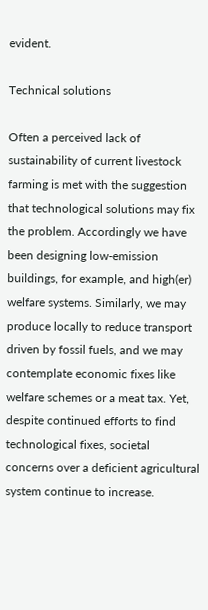evident.

Technical solutions

Often a perceived lack of sustainability of current livestock farming is met with the suggestion that technological solutions may fix the problem. Accordingly we have been designing low-emission buildings, for example, and high(er) welfare systems. Similarly, we may produce locally to reduce transport driven by fossil fuels, and we may contemplate economic fixes like welfare schemes or a meat tax. Yet, despite continued efforts to find technological fixes, societal concerns over a deficient agricultural system continue to increase.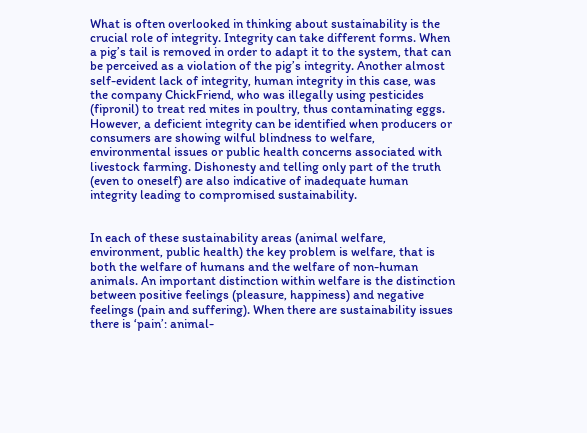What is often overlooked in thinking about sustainability is the crucial role of integrity. Integrity can take different forms. When a pig’s tail is removed in order to adapt it to the system, that can be perceived as a violation of the pig’s integrity. Another almost self-evident lack of integrity, human integrity in this case, was the company ChickFriend, who was illegally using pesticides (fipronil) to treat red mites in poultry, thus contaminating eggs. However, a deficient integrity can be identified when producers or consumers are showing wilful blindness to welfare, environmental issues or public health concerns associated with livestock farming. Dishonesty and telling only part of the truth (even to oneself) are also indicative of inadequate human integrity leading to compromised sustainability.


In each of these sustainability areas (animal welfare, environment, public health) the key problem is welfare, that is both the welfare of humans and the welfare of non-human animals. An important distinction within welfare is the distinction between positive feelings (pleasure, happiness) and negative feelings (pain and suffering). When there are sustainability issues there is ‘pain’: animal-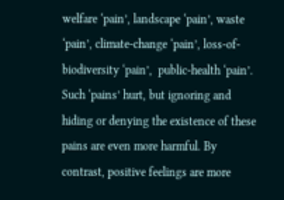welfare ‘pain’, landscape ‘pain’, waste ‘pain’, climate-change ‘pain’, loss-of-biodiversity ‘pain’,  public-health ‘pain’.  Such ‘pains’ hurt, but ignoring and hiding or denying the existence of these pains are even more harmful. By contrast, positive feelings are more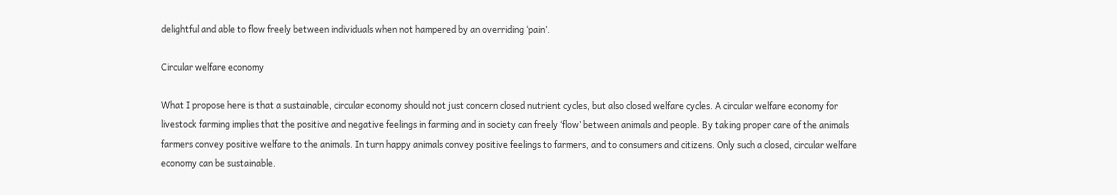delightful and able to flow freely between individuals when not hampered by an overriding ‘pain’.

Circular welfare economy

What I propose here is that a sustainable, circular economy should not just concern closed nutrient cycles, but also closed welfare cycles. A circular welfare economy for livestock farming implies that the positive and negative feelings in farming and in society can freely ‘flow’ between animals and people. By taking proper care of the animals farmers convey positive welfare to the animals. In turn happy animals convey positive feelings to farmers, and to consumers and citizens. Only such a closed, circular welfare economy can be sustainable.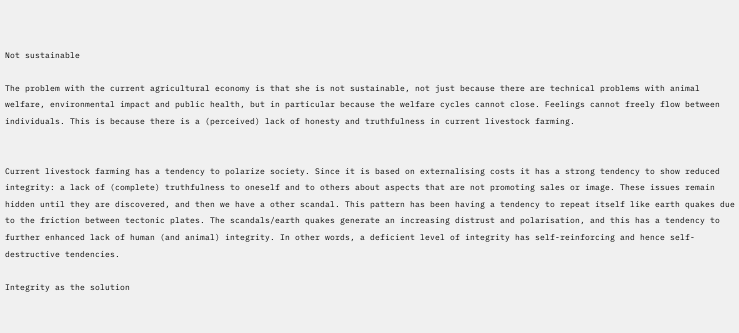Not sustainable

The problem with the current agricultural economy is that she is not sustainable, not just because there are technical problems with animal welfare, environmental impact and public health, but in particular because the welfare cycles cannot close. Feelings cannot freely flow between individuals. This is because there is a (perceived) lack of honesty and truthfulness in current livestock farming.


Current livestock farming has a tendency to polarize society. Since it is based on externalising costs it has a strong tendency to show reduced integrity: a lack of (complete) truthfulness to oneself and to others about aspects that are not promoting sales or image. These issues remain hidden until they are discovered, and then we have a other scandal. This pattern has been having a tendency to repeat itself like earth quakes due to the friction between tectonic plates. The scandals/earth quakes generate an increasing distrust and polarisation, and this has a tendency to further enhanced lack of human (and animal) integrity. In other words, a deficient level of integrity has self-reinforcing and hence self-destructive tendencies.

Integrity as the solution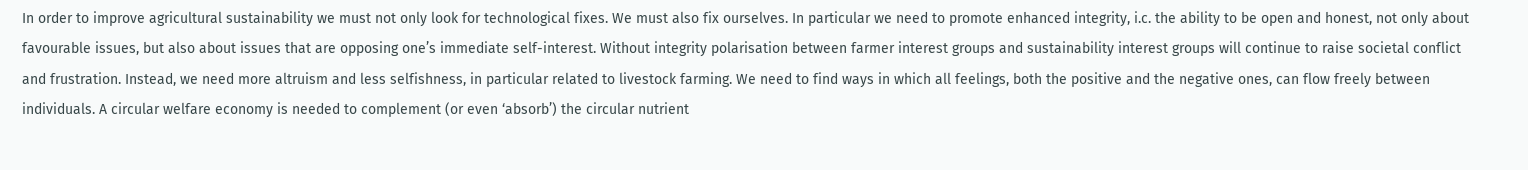In order to improve agricultural sustainability we must not only look for technological fixes. We must also fix ourselves. In particular we need to promote enhanced integrity, i.c. the ability to be open and honest, not only about favourable issues, but also about issues that are opposing one’s immediate self-interest. Without integrity polarisation between farmer interest groups and sustainability interest groups will continue to raise societal conflict and frustration. Instead, we need more altruism and less selfishness, in particular related to livestock farming. We need to find ways in which all feelings, both the positive and the negative ones, can flow freely between individuals. A circular welfare economy is needed to complement (or even ‘absorb’) the circular nutrient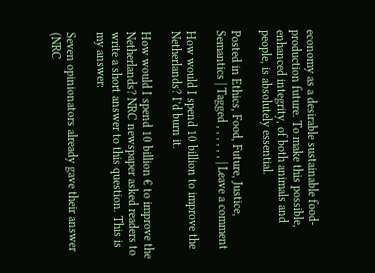economy as a desirable sustainable food-production future. To make this possible, enhanced integrity, of both animals and people, is absolutely essential.

Posted in Ethics, Food, Future, Justice, Semantics | Tagged , , , , , , | Leave a comment

How would I spend 10 billion to improve the Netherlands? I’d burn it.

How would I spend 10 billion € to improve the Netherlands? NRC newspaper asked readers to write a short answer to this question. This is my answer:

Seven opinionators already gave their answer (NRC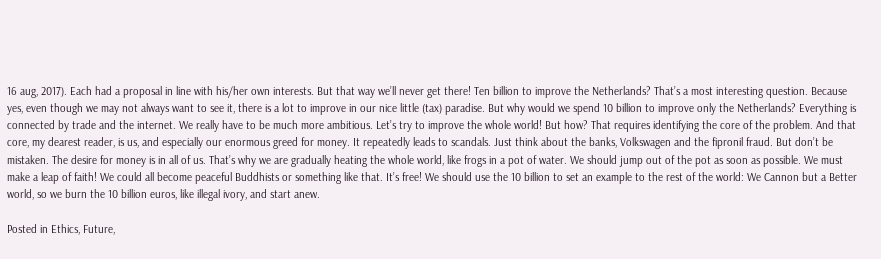16 aug, 2017). Each had a proposal in line with his/her own interests. But that way we’ll never get there! Ten billion to improve the Netherlands? That’s a most interesting question. Because yes, even though we may not always want to see it, there is a lot to improve in our nice little (tax) paradise. But why would we spend 10 billion to improve only the Netherlands? Everything is connected by trade and the internet. We really have to be much more ambitious. Let’s try to improve the whole world! But how? That requires identifying the core of the problem. And that core, my dearest reader, is us, and especially our enormous greed for money. It repeatedly leads to scandals. Just think about the banks, Volkswagen and the fipronil fraud. But don’t be mistaken. The desire for money is in all of us. That’s why we are gradually heating the whole world, like frogs in a pot of water. We should jump out of the pot as soon as possible. We must make a leap of faith! We could all become peaceful Buddhists or something like that. It’s free! We should use the 10 billion to set an example to the rest of the world: We Cannon but a Better world, so we burn the 10 billion euros, like illegal ivory, and start anew.

Posted in Ethics, Future,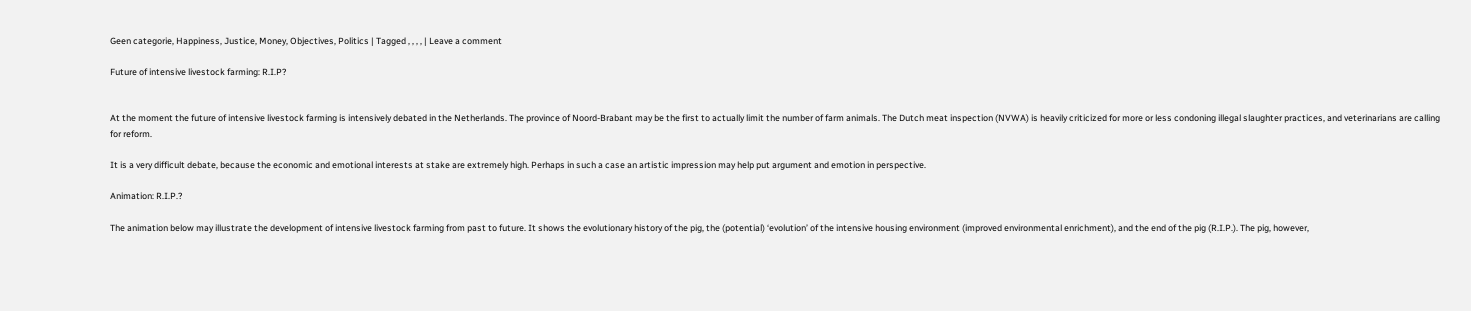Geen categorie, Happiness, Justice, Money, Objectives, Politics | Tagged , , , , | Leave a comment

Future of intensive livestock farming: R.I.P?


At the moment the future of intensive livestock farming is intensively debated in the Netherlands. The province of Noord-Brabant may be the first to actually limit the number of farm animals. The Dutch meat inspection (NVWA) is heavily criticized for more or less condoning illegal slaughter practices, and veterinarians are calling for reform.

It is a very difficult debate, because the economic and emotional interests at stake are extremely high. Perhaps in such a case an artistic impression may help put argument and emotion in perspective.

Animation: R.I.P.?

The animation below may illustrate the development of intensive livestock farming from past to future. It shows the evolutionary history of the pig, the (potential) ‘evolution’ of the intensive housing environment (improved environmental enrichment), and the end of the pig (R.I.P.). The pig, however,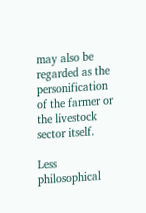may also be regarded as the personification of the farmer or the livestock sector itself.

Less philosophical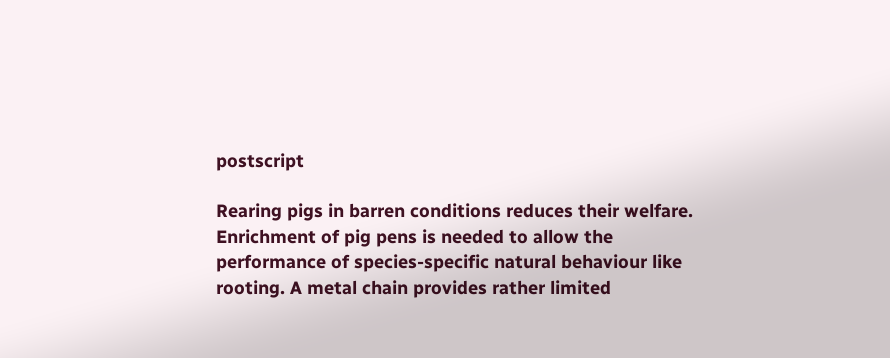postscript

Rearing pigs in barren conditions reduces their welfare. Enrichment of pig pens is needed to allow the performance of species-specific natural behaviour like rooting. A metal chain provides rather limited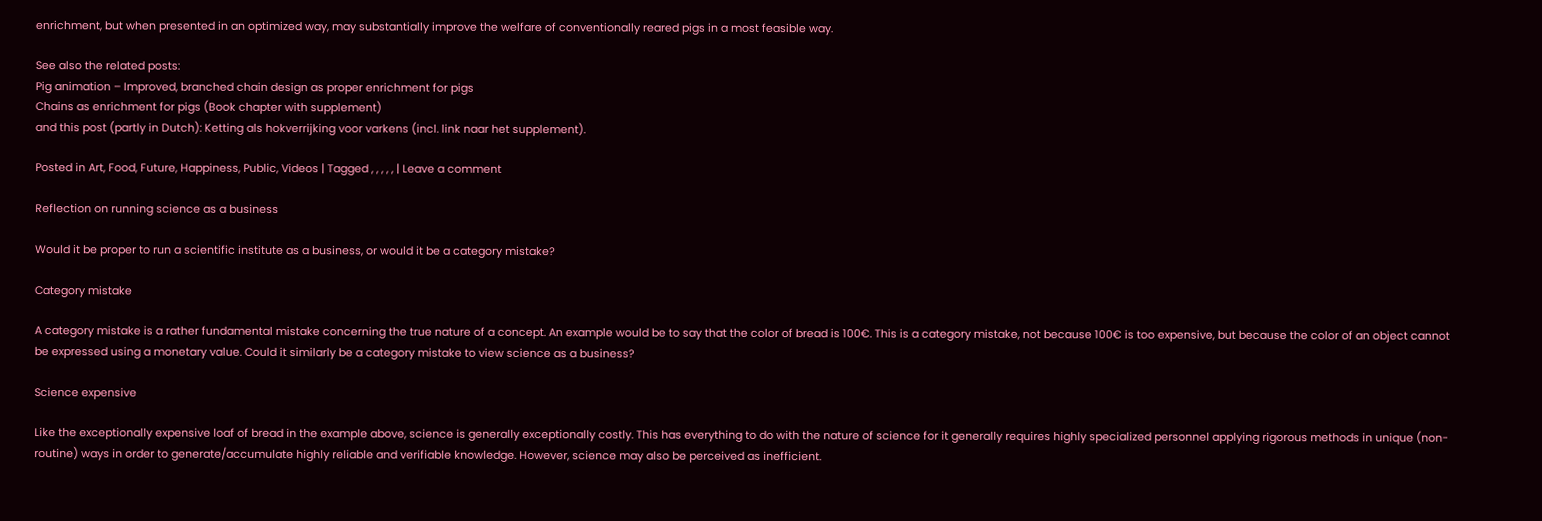enrichment, but when presented in an optimized way, may substantially improve the welfare of conventionally reared pigs in a most feasible way.

See also the related posts:
Pig animation – Improved, branched chain design as proper enrichment for pigs
Chains as enrichment for pigs (Book chapter with supplement)
and this post (partly in Dutch): Ketting als hokverrijking voor varkens (incl. link naar het supplement).

Posted in Art, Food, Future, Happiness, Public, Videos | Tagged , , , , , | Leave a comment

Reflection on running science as a business

Would it be proper to run a scientific institute as a business, or would it be a category mistake?

Category mistake

A category mistake is a rather fundamental mistake concerning the true nature of a concept. An example would be to say that the color of bread is 100€. This is a category mistake, not because 100€ is too expensive, but because the color of an object cannot be expressed using a monetary value. Could it similarly be a category mistake to view science as a business?

Science expensive

Like the exceptionally expensive loaf of bread in the example above, science is generally exceptionally costly. This has everything to do with the nature of science for it generally requires highly specialized personnel applying rigorous methods in unique (non-routine) ways in order to generate/accumulate highly reliable and verifiable knowledge. However, science may also be perceived as inefficient.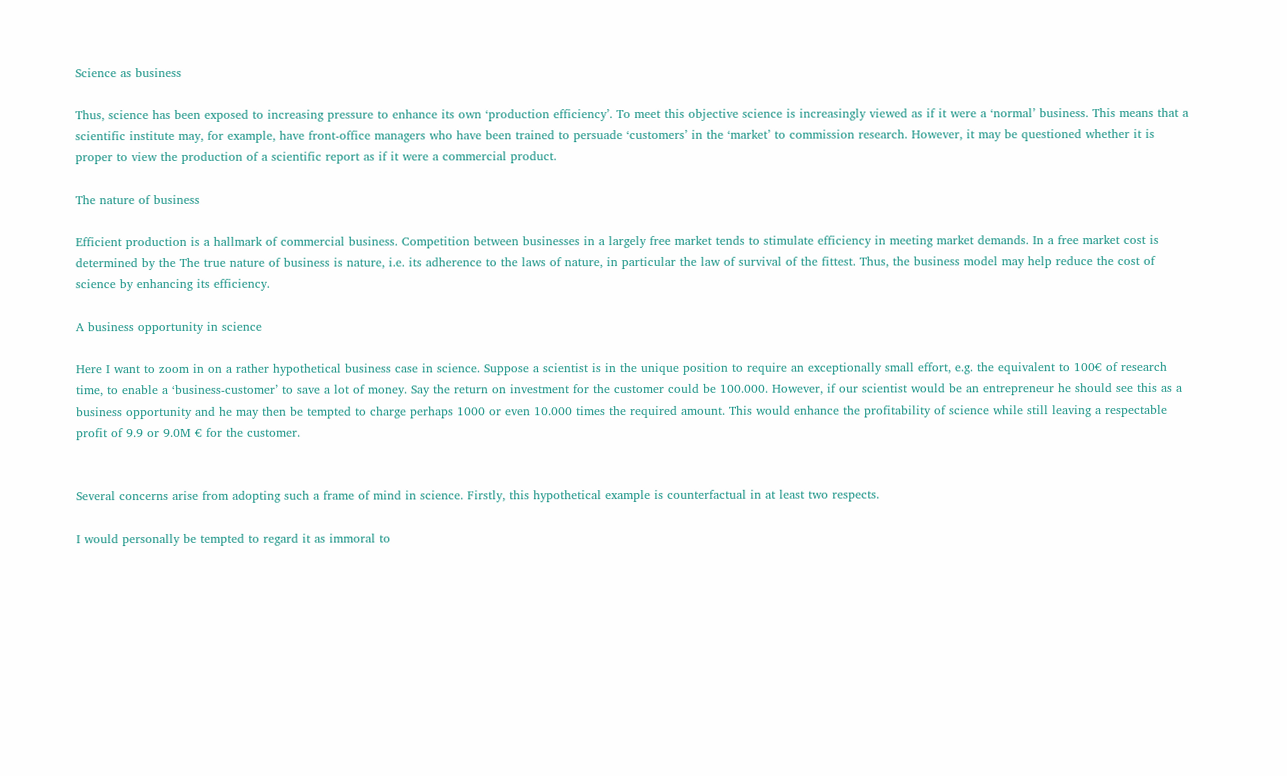Science as business

Thus, science has been exposed to increasing pressure to enhance its own ‘production efficiency’. To meet this objective science is increasingly viewed as if it were a ‘normal’ business. This means that a scientific institute may, for example, have front-office managers who have been trained to persuade ‘customers’ in the ‘market’ to commission research. However, it may be questioned whether it is proper to view the production of a scientific report as if it were a commercial product.

The nature of business

Efficient production is a hallmark of commercial business. Competition between businesses in a largely free market tends to stimulate efficiency in meeting market demands. In a free market cost is determined by the The true nature of business is nature, i.e. its adherence to the laws of nature, in particular the law of survival of the fittest. Thus, the business model may help reduce the cost of science by enhancing its efficiency.

A business opportunity in science

Here I want to zoom in on a rather hypothetical business case in science. Suppose a scientist is in the unique position to require an exceptionally small effort, e.g. the equivalent to 100€ of research time, to enable a ‘business-customer’ to save a lot of money. Say the return on investment for the customer could be 100.000. However, if our scientist would be an entrepreneur he should see this as a business opportunity and he may then be tempted to charge perhaps 1000 or even 10.000 times the required amount. This would enhance the profitability of science while still leaving a respectable profit of 9.9 or 9.0M € for the customer.


Several concerns arise from adopting such a frame of mind in science. Firstly, this hypothetical example is counterfactual in at least two respects.

I would personally be tempted to regard it as immoral to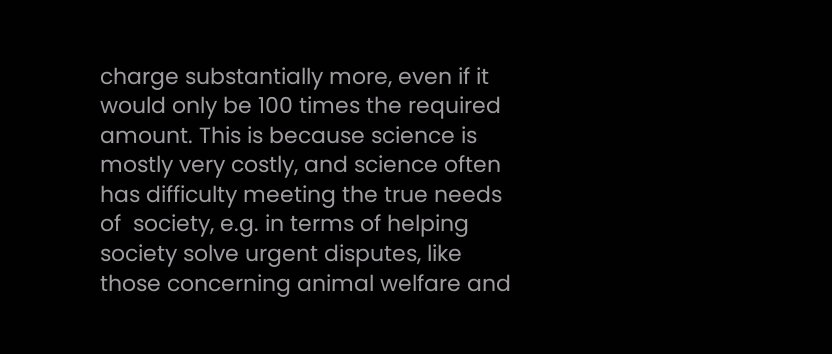charge substantially more, even if it would only be 100 times the required amount. This is because science is mostly very costly, and science often has difficulty meeting the true needs of  society, e.g. in terms of helping society solve urgent disputes, like those concerning animal welfare and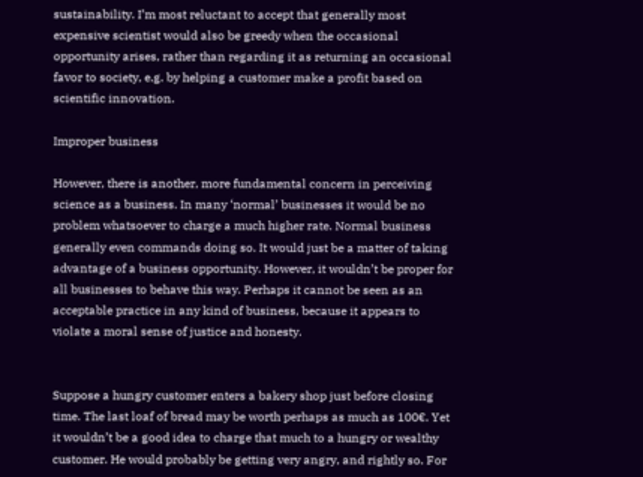sustainability. I’m most reluctant to accept that generally most expensive scientist would also be greedy when the occasional opportunity arises, rather than regarding it as returning an occasional favor to society, e.g. by helping a customer make a profit based on scientific innovation.

Improper business

However, there is another, more fundamental concern in perceiving science as a business. In many ‘normal’ businesses it would be no problem whatsoever to charge a much higher rate. Normal business generally even commands doing so. It would just be a matter of taking advantage of a business opportunity. However, it wouldn’t be proper for all businesses to behave this way. Perhaps it cannot be seen as an acceptable practice in any kind of business, because it appears to violate a moral sense of justice and honesty.


Suppose a hungry customer enters a bakery shop just before closing time. The last loaf of bread may be worth perhaps as much as 100€. Yet it wouldn’t be a good idea to charge that much to a hungry or wealthy customer. He would probably be getting very angry, and rightly so. For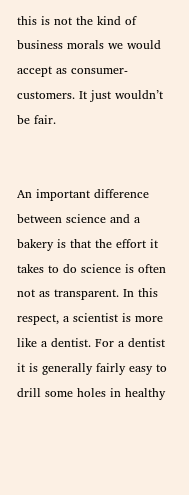this is not the kind of business morals we would accept as consumer-customers. It just wouldn’t be fair.


An important difference between science and a bakery is that the effort it takes to do science is often not as transparent. In this respect, a scientist is more like a dentist. For a dentist it is generally fairly easy to drill some holes in healthy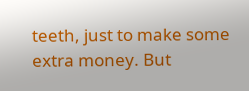teeth, just to make some extra money. But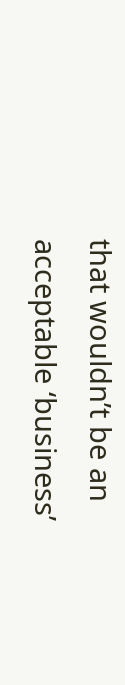that wouldn’t be an acceptable ‘business’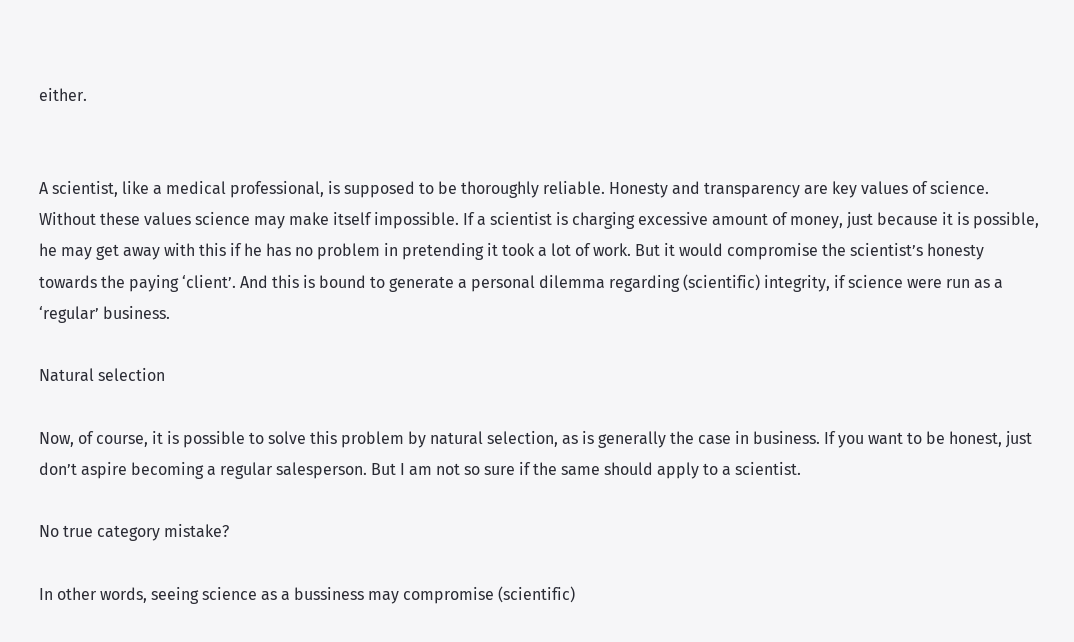either.


A scientist, like a medical professional, is supposed to be thoroughly reliable. Honesty and transparency are key values of science. Without these values science may make itself impossible. If a scientist is charging excessive amount of money, just because it is possible, he may get away with this if he has no problem in pretending it took a lot of work. But it would compromise the scientist’s honesty towards the paying ‘client’. And this is bound to generate a personal dilemma regarding (scientific) integrity, if science were run as a ‘regular’ business.

Natural selection

Now, of course, it is possible to solve this problem by natural selection, as is generally the case in business. If you want to be honest, just don’t aspire becoming a regular salesperson. But I am not so sure if the same should apply to a scientist.

No true category mistake?

In other words, seeing science as a bussiness may compromise (scientific)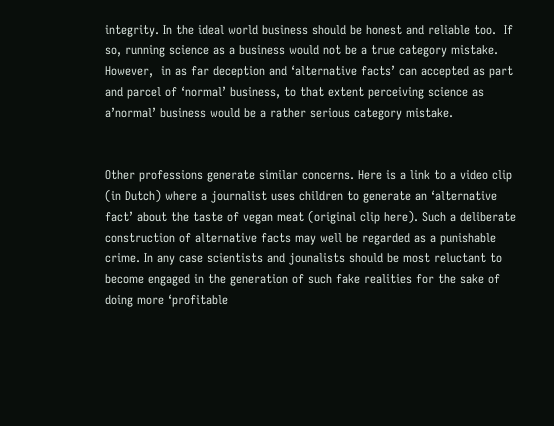integrity. In the ideal world business should be honest and reliable too.  If so, running science as a business would not be a true category mistake. However,  in as far deception and ‘alternative facts’ can accepted as part and parcel of ‘normal’ business, to that extent perceiving science as a’normal’ business would be a rather serious category mistake.


Other professions generate similar concerns. Here is a link to a video clip (in Dutch) where a journalist uses children to generate an ‘alternative fact’ about the taste of vegan meat (original clip here). Such a deliberate construction of alternative facts may well be regarded as a punishable crime. In any case scientists and jounalists should be most reluctant to become engaged in the generation of such fake realities for the sake of doing more ‘profitable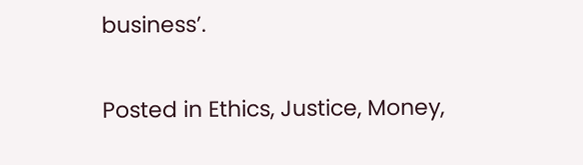business’.

Posted in Ethics, Justice, Money,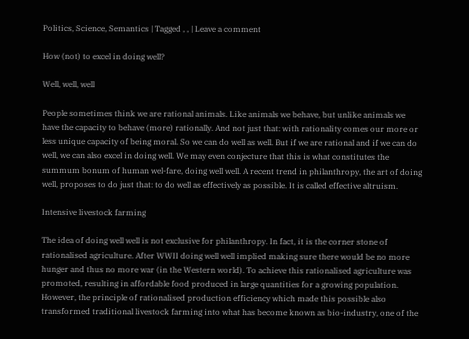Politics, Science, Semantics | Tagged , , | Leave a comment

How (not) to excel in doing well?

Well, well, well

People sometimes think we are rational animals. Like animals we behave, but unlike animals we have the capacity to behave (more) rationally. And not just that: with rationality comes our more or less unique capacity of being moral. So we can do well as well. But if we are rational and if we can do well, we can also excel in doing well. We may even conjecture that this is what constitutes the summum bonum of human wel-fare, doing well well. A recent trend in philanthropy, the art of doing well, proposes to do just that: to do well as effectively as possible. It is called effective altruism.

Intensive livestock farming

The idea of doing well well is not exclusive for philanthropy. In fact, it is the corner stone of rationalised agriculture. After WWII doing well well implied making sure there would be no more hunger and thus no more war (in the Western world). To achieve this rationalised agriculture was promoted, resulting in affordable food produced in large quantities for a growing population. However, the principle of rationalised production efficiency which made this possible also transformed traditional livestock farming into what has become known as bio-industry, one of the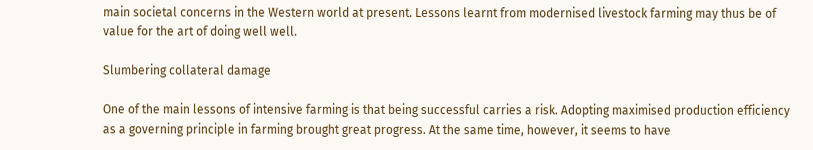main societal concerns in the Western world at present. Lessons learnt from modernised livestock farming may thus be of value for the art of doing well well.

Slumbering collateral damage

One of the main lessons of intensive farming is that being successful carries a risk. Adopting maximised production efficiency as a governing principle in farming brought great progress. At the same time, however, it seems to have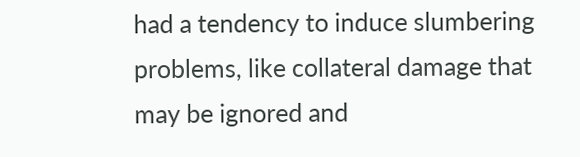had a tendency to induce slumbering problems, like collateral damage that may be ignored and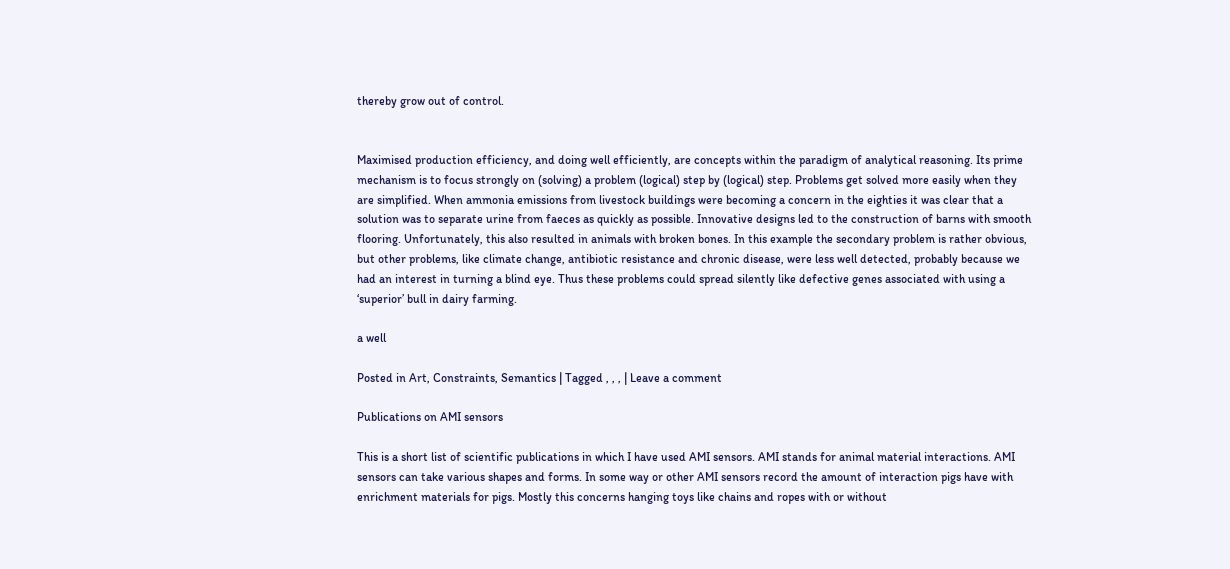thereby grow out of control.


Maximised production efficiency, and doing well efficiently, are concepts within the paradigm of analytical reasoning. Its prime mechanism is to focus strongly on (solving) a problem (logical) step by (logical) step. Problems get solved more easily when they are simplified. When ammonia emissions from livestock buildings were becoming a concern in the eighties it was clear that a solution was to separate urine from faeces as quickly as possible. Innovative designs led to the construction of barns with smooth flooring. Unfortunately, this also resulted in animals with broken bones. In this example the secondary problem is rather obvious, but other problems, like climate change, antibiotic resistance and chronic disease, were less well detected, probably because we had an interest in turning a blind eye. Thus these problems could spread silently like defective genes associated with using a ‘superior’ bull in dairy farming.

a well

Posted in Art, Constraints, Semantics | Tagged , , , | Leave a comment

Publications on AMI sensors

This is a short list of scientific publications in which I have used AMI sensors. AMI stands for animal material interactions. AMI sensors can take various shapes and forms. In some way or other AMI sensors record the amount of interaction pigs have with enrichment materials for pigs. Mostly this concerns hanging toys like chains and ropes with or without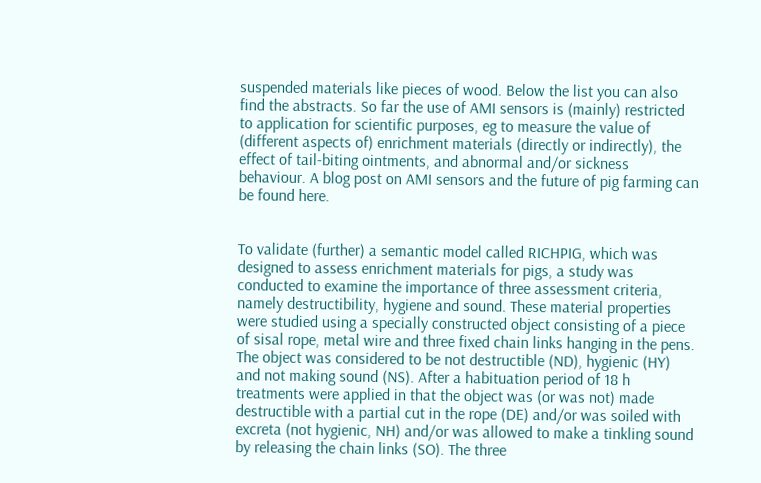suspended materials like pieces of wood. Below the list you can also find the abstracts. So far the use of AMI sensors is (mainly) restricted to application for scientific purposes, eg to measure the value of (different aspects of) enrichment materials (directly or indirectly), the effect of tail-biting ointments, and abnormal and/or sickness behaviour. A blog post on AMI sensors and the future of pig farming can be found here.


To validate (further) a semantic model called RICHPIG, which was designed to assess enrichment materials for pigs, a study was conducted to examine the importance of three assessment criteria, namely destructibility, hygiene and sound. These material properties were studied using a specially constructed object consisting of a piece of sisal rope, metal wire and three fixed chain links hanging in the pens. The object was considered to be not destructible (ND), hygienic (HY) and not making sound (NS). After a habituation period of 18 h treatments were applied in that the object was (or was not) made destructible with a partial cut in the rope (DE) and/or was soiled with excreta (not hygienic, NH) and/or was allowed to make a tinkling sound by releasing the chain links (SO). The three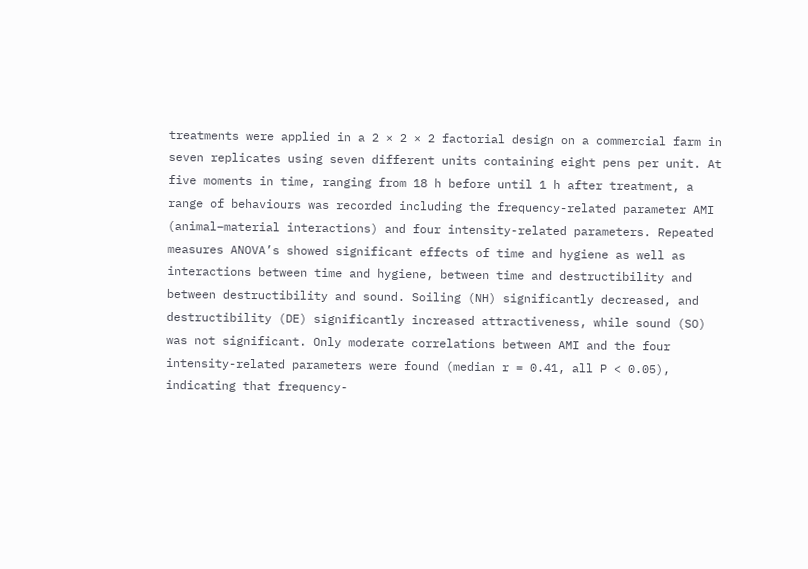treatments were applied in a 2 × 2 × 2 factorial design on a commercial farm in seven replicates using seven different units containing eight pens per unit. At five moments in time, ranging from 18 h before until 1 h after treatment, a range of behaviours was recorded including the frequency-related parameter AMI (animal–material interactions) and four intensity-related parameters. Repeated measures ANOVA’s showed significant effects of time and hygiene as well as interactions between time and hygiene, between time and destructibility and between destructibility and sound. Soiling (NH) significantly decreased, and destructibility (DE) significantly increased attractiveness, while sound (SO) was not significant. Only moderate correlations between AMI and the four intensity-related parameters were found (median r = 0.41, all P < 0.05), indicating that frequency-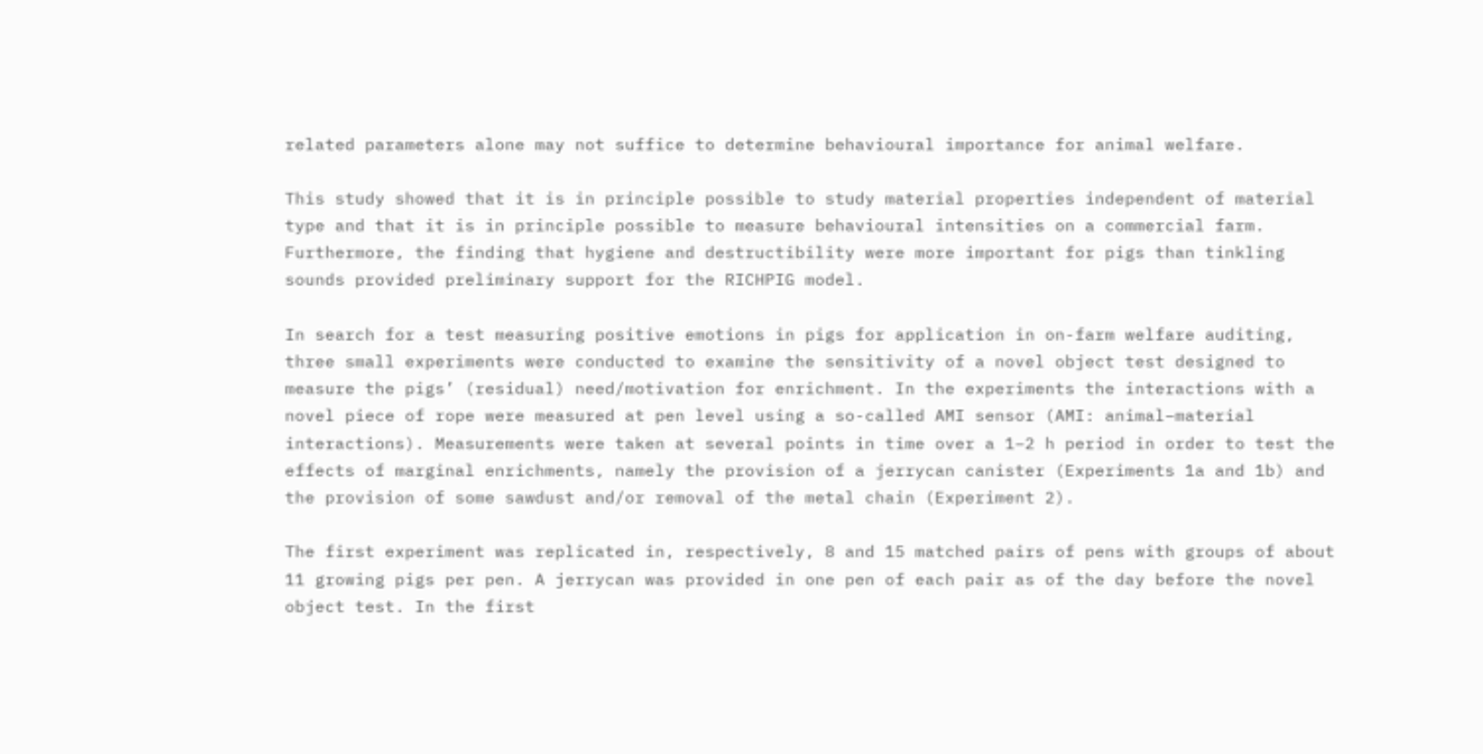related parameters alone may not suffice to determine behavioural importance for animal welfare.

This study showed that it is in principle possible to study material properties independent of material type and that it is in principle possible to measure behavioural intensities on a commercial farm. Furthermore, the finding that hygiene and destructibility were more important for pigs than tinkling sounds provided preliminary support for the RICHPIG model.

In search for a test measuring positive emotions in pigs for application in on-farm welfare auditing, three small experiments were conducted to examine the sensitivity of a novel object test designed to measure the pigs’ (residual) need/motivation for enrichment. In the experiments the interactions with a novel piece of rope were measured at pen level using a so-called AMI sensor (AMI: animal–material interactions). Measurements were taken at several points in time over a 1–2 h period in order to test the effects of marginal enrichments, namely the provision of a jerrycan canister (Experiments 1a and 1b) and the provision of some sawdust and/or removal of the metal chain (Experiment 2).

The first experiment was replicated in, respectively, 8 and 15 matched pairs of pens with groups of about 11 growing pigs per pen. A jerrycan was provided in one pen of each pair as of the day before the novel object test. In the first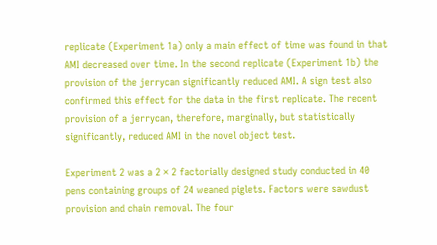replicate (Experiment 1a) only a main effect of time was found in that AMI decreased over time. In the second replicate (Experiment 1b) the provision of the jerrycan significantly reduced AMI. A sign test also confirmed this effect for the data in the first replicate. The recent provision of a jerrycan, therefore, marginally, but statistically significantly, reduced AMI in the novel object test.

Experiment 2 was a 2 × 2 factorially designed study conducted in 40 pens containing groups of 24 weaned piglets. Factors were sawdust provision and chain removal. The four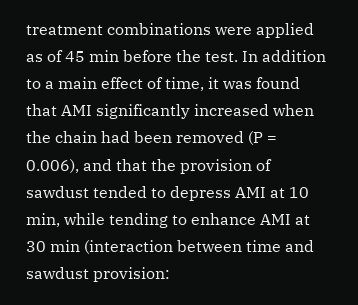treatment combinations were applied as of 45 min before the test. In addition to a main effect of time, it was found that AMI significantly increased when the chain had been removed (P = 0.006), and that the provision of sawdust tended to depress AMI at 10 min, while tending to enhance AMI at 30 min (interaction between time and sawdust provision: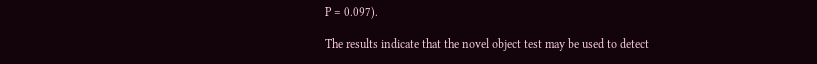P = 0.097).

The results indicate that the novel object test may be used to detect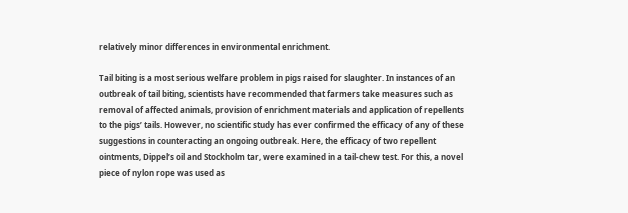relatively minor differences in environmental enrichment.

Tail biting is a most serious welfare problem in pigs raised for slaughter. In instances of an outbreak of tail biting, scientists have recommended that farmers take measures such as removal of affected animals, provision of enrichment materials and application of repellents to the pigs’ tails. However, no scientific study has ever confirmed the efficacy of any of these suggestions in counteracting an ongoing outbreak. Here, the efficacy of two repellent ointments, Dippel’s oil and Stockholm tar, were examined in a tail-chew test. For this, a novel piece of nylon rope was used as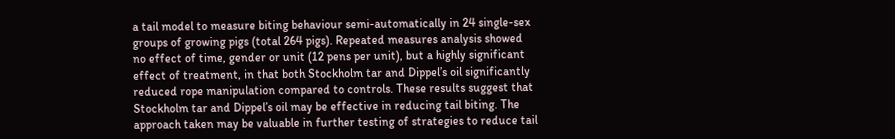a tail model to measure biting behaviour semi-automatically in 24 single-sex groups of growing pigs (total 264 pigs). Repeated measures analysis showed no effect of time, gender or unit (12 pens per unit), but a highly significant effect of treatment, in that both Stockholm tar and Dippel’s oil significantly reduced rope manipulation compared to controls. These results suggest that Stockholm tar and Dippel’s oil may be effective in reducing tail biting. The approach taken may be valuable in further testing of strategies to reduce tail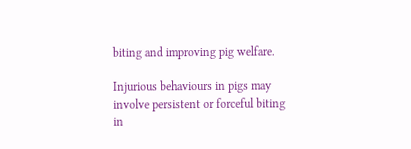biting and improving pig welfare.

Injurious behaviours in pigs may involve persistent or forceful biting in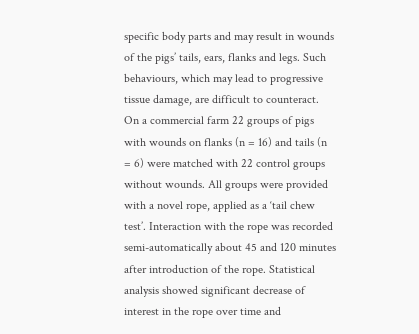specific body parts and may result in wounds of the pigs’ tails, ears, flanks and legs. Such behaviours, which may lead to progressive tissue damage, are difficult to counteract.
On a commercial farm 22 groups of pigs with wounds on flanks (n = 16) and tails (n = 6) were matched with 22 control groups without wounds. All groups were provided with a novel rope, applied as a ‘tail chew test’. Interaction with the rope was recorded semi-automatically about 45 and 120 minutes after introduction of the rope. Statistical analysis showed significant decrease of interest in the rope over time and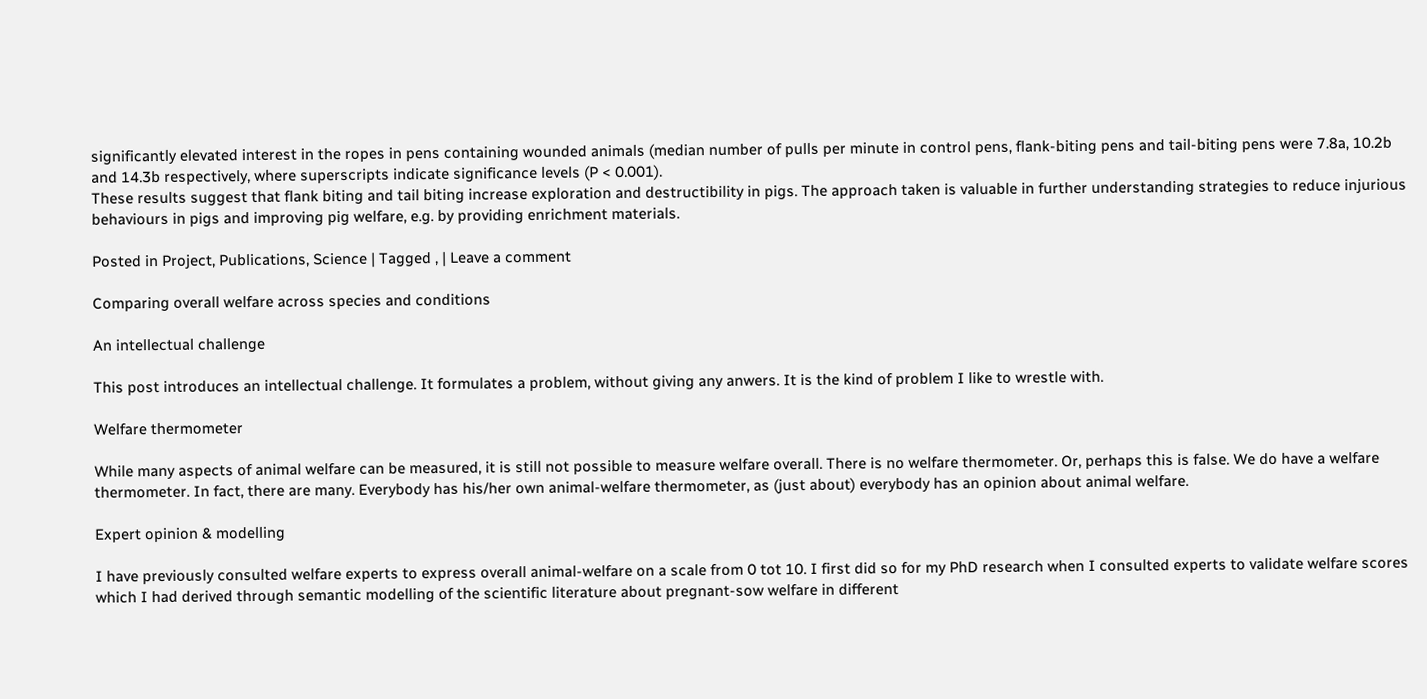significantly elevated interest in the ropes in pens containing wounded animals (median number of pulls per minute in control pens, flank-biting pens and tail-biting pens were 7.8a, 10.2b and 14.3b respectively, where superscripts indicate significance levels (P < 0.001).
These results suggest that flank biting and tail biting increase exploration and destructibility in pigs. The approach taken is valuable in further understanding strategies to reduce injurious behaviours in pigs and improving pig welfare, e.g. by providing enrichment materials.

Posted in Project, Publications, Science | Tagged , | Leave a comment

Comparing overall welfare across species and conditions

An intellectual challenge

This post introduces an intellectual challenge. It formulates a problem, without giving any anwers. It is the kind of problem I like to wrestle with.

Welfare thermometer

While many aspects of animal welfare can be measured, it is still not possible to measure welfare overall. There is no welfare thermometer. Or, perhaps this is false. We do have a welfare thermometer. In fact, there are many. Everybody has his/her own animal-welfare thermometer, as (just about) everybody has an opinion about animal welfare.

Expert opinion & modelling

I have previously consulted welfare experts to express overall animal-welfare on a scale from 0 tot 10. I first did so for my PhD research when I consulted experts to validate welfare scores which I had derived through semantic modelling of the scientific literature about pregnant-sow welfare in different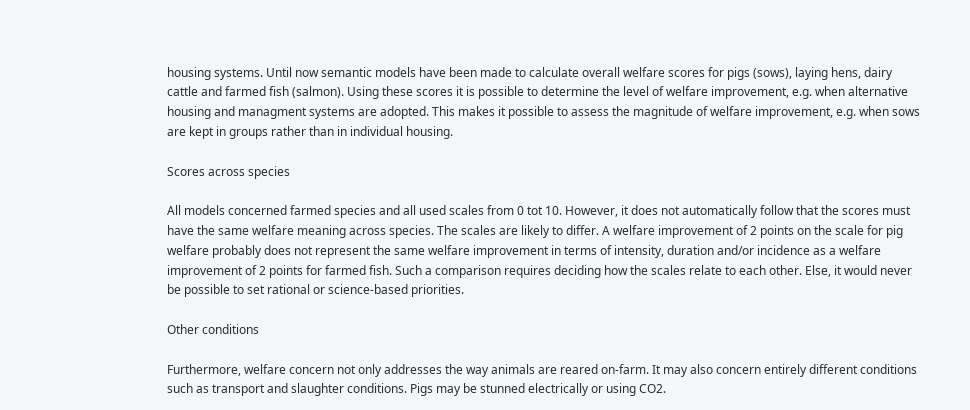housing systems. Until now semantic models have been made to calculate overall welfare scores for pigs (sows), laying hens, dairy cattle and farmed fish (salmon). Using these scores it is possible to determine the level of welfare improvement, e.g. when alternative housing and managment systems are adopted. This makes it possible to assess the magnitude of welfare improvement, e.g. when sows are kept in groups rather than in individual housing.

Scores across species

All models concerned farmed species and all used scales from 0 tot 10. However, it does not automatically follow that the scores must have the same welfare meaning across species. The scales are likely to differ. A welfare improvement of 2 points on the scale for pig welfare probably does not represent the same welfare improvement in terms of intensity, duration and/or incidence as a welfare improvement of 2 points for farmed fish. Such a comparison requires deciding how the scales relate to each other. Else, it would never be possible to set rational or science-based priorities.

Other conditions

Furthermore, welfare concern not only addresses the way animals are reared on-farm. It may also concern entirely different conditions such as transport and slaughter conditions. Pigs may be stunned electrically or using CO2.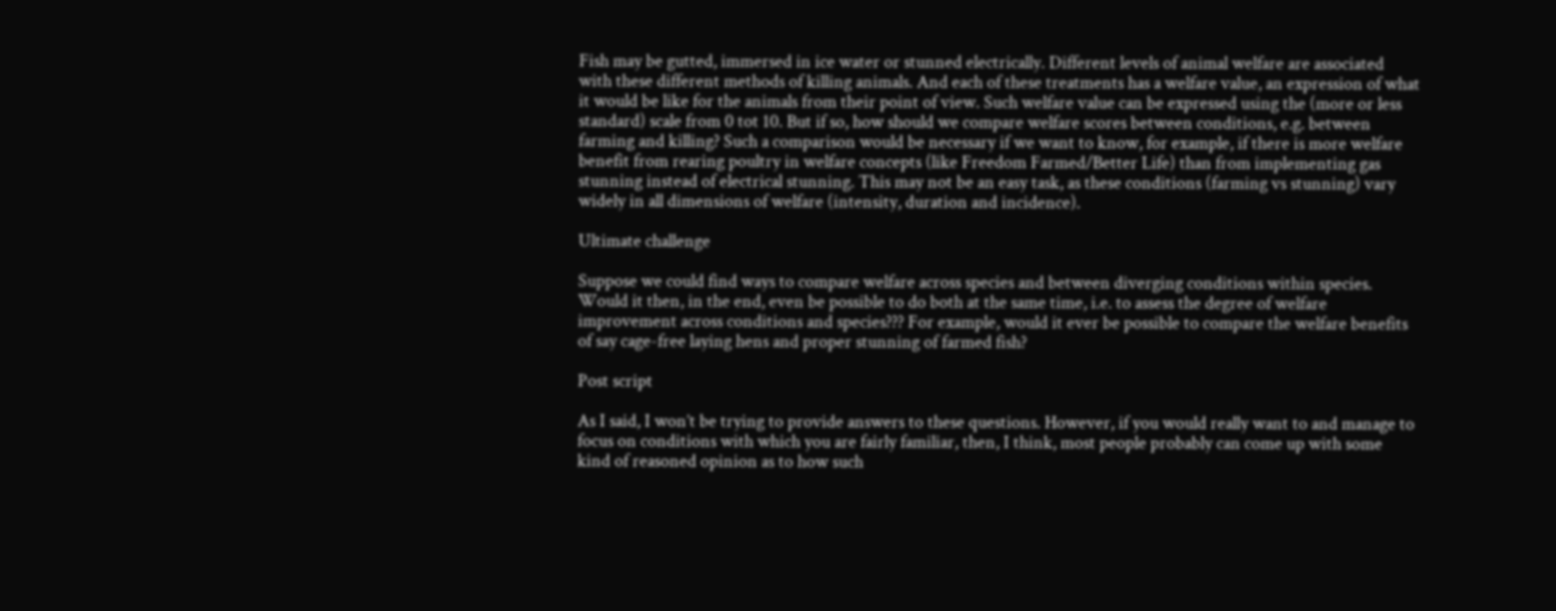Fish may be gutted, immersed in ice water or stunned electrically. Different levels of animal welfare are associated with these different methods of killing animals. And each of these treatments has a welfare value, an expression of what it would be like for the animals from their point of view. Such welfare value can be expressed using the (more or less standard) scale from 0 tot 10. But if so, how should we compare welfare scores between conditions, e.g. between farming and killing? Such a comparison would be necessary if we want to know, for example, if there is more welfare benefit from rearing poultry in welfare concepts (like Freedom Farmed/Better Life) than from implementing gas stunning instead of electrical stunning. This may not be an easy task, as these conditions (farming vs stunning) vary widely in all dimensions of welfare (intensity, duration and incidence).

Ultimate challenge

Suppose we could find ways to compare welfare across species and between diverging conditions within species. Would it then, in the end, even be possible to do both at the same time, i.e. to assess the degree of welfare improvement across conditions and species??? For example, would it ever be possible to compare the welfare benefits of say cage-free laying hens and proper stunning of farmed fish?

Post script

As I said, I won’t be trying to provide answers to these questions. However, if you would really want to and manage to focus on conditions with which you are fairly familiar, then, I think, most people probably can come up with some kind of reasoned opinion as to how such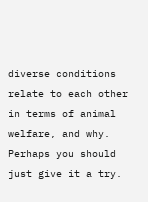diverse conditions relate to each other in terms of animal welfare, and why. Perhaps you should just give it a try.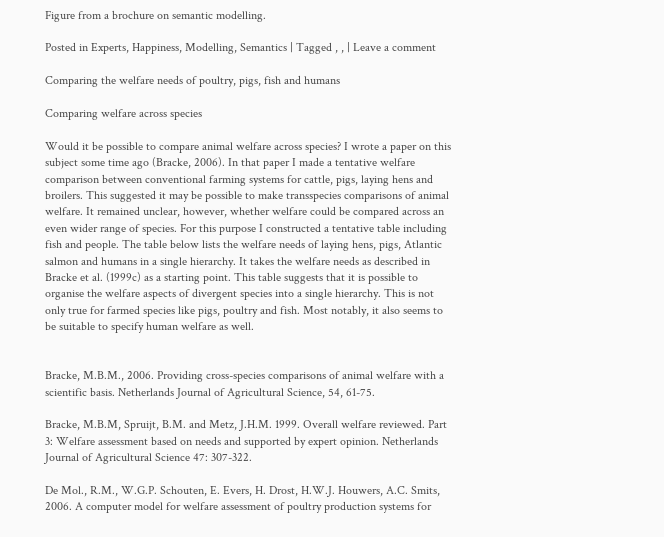Figure from a brochure on semantic modelling.

Posted in Experts, Happiness, Modelling, Semantics | Tagged , , | Leave a comment

Comparing the welfare needs of poultry, pigs, fish and humans

Comparing welfare across species

Would it be possible to compare animal welfare across species? I wrote a paper on this subject some time ago (Bracke, 2006). In that paper I made a tentative welfare comparison between conventional farming systems for cattle, pigs, laying hens and broilers. This suggested it may be possible to make transspecies comparisons of animal welfare. It remained unclear, however, whether welfare could be compared across an even wider range of species. For this purpose I constructed a tentative table including fish and people. The table below lists the welfare needs of laying hens, pigs, Atlantic salmon and humans in a single hierarchy. It takes the welfare needs as described in Bracke et al. (1999c) as a starting point. This table suggests that it is possible to organise the welfare aspects of divergent species into a single hierarchy. This is not only true for farmed species like pigs, poultry and fish. Most notably, it also seems to be suitable to specify human welfare as well.


Bracke, M.B.M., 2006. Providing cross-species comparisons of animal welfare with a scientific basis. Netherlands Journal of Agricultural Science, 54, 61-75.

Bracke, M.B.M, Spruijt, B.M. and Metz, J.H.M. 1999. Overall welfare reviewed. Part 3: Welfare assessment based on needs and supported by expert opinion. Netherlands Journal of Agricultural Science 47: 307-322.

De Mol., R.M., W.G.P. Schouten, E. Evers, H. Drost, H.W.J. Houwers, A.C. Smits, 2006. A computer model for welfare assessment of poultry production systems for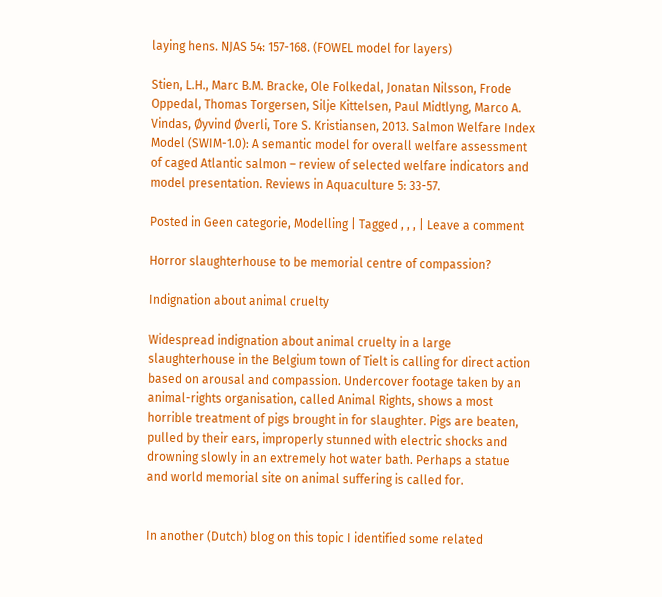laying hens. NJAS 54: 157-168. (FOWEL model for layers)

Stien, L.H., Marc B.M. Bracke, Ole Folkedal, Jonatan Nilsson, Frode Oppedal, Thomas Torgersen, Silje Kittelsen, Paul Midtlyng, Marco A. Vindas, Øyvind Øverli, Tore S. Kristiansen, 2013. Salmon Welfare Index Model (SWIM-1.0): A semantic model for overall welfare assessment of caged Atlantic salmon – review of selected welfare indicators and model presentation. Reviews in Aquaculture 5: 33-57.

Posted in Geen categorie, Modelling | Tagged , , , | Leave a comment

Horror slaughterhouse to be memorial centre of compassion?

Indignation about animal cruelty

Widespread indignation about animal cruelty in a large slaughterhouse in the Belgium town of Tielt is calling for direct action based on arousal and compassion. Undercover footage taken by an animal-rights organisation, called Animal Rights, shows a most horrible treatment of pigs brought in for slaughter. Pigs are beaten, pulled by their ears, improperly stunned with electric shocks and drowning slowly in an extremely hot water bath. Perhaps a statue and world memorial site on animal suffering is called for.


In another (Dutch) blog on this topic I identified some related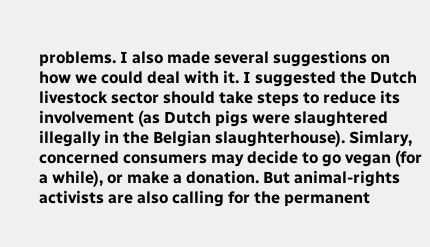problems. I also made several suggestions on how we could deal with it. I suggested the Dutch livestock sector should take steps to reduce its involvement (as Dutch pigs were slaughtered illegally in the Belgian slaughterhouse). Simlary, concerned consumers may decide to go vegan (for a while), or make a donation. But animal-rights activists are also calling for the permanent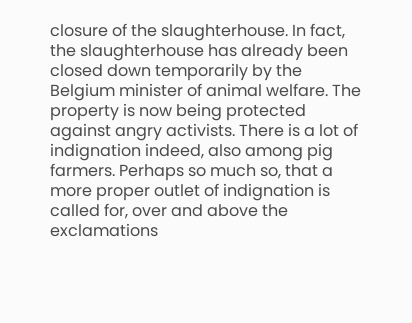closure of the slaughterhouse. In fact, the slaughterhouse has already been closed down temporarily by the Belgium minister of animal welfare. The property is now being protected against angry activists. There is a lot of indignation indeed, also among pig farmers. Perhaps so much so, that a more proper outlet of indignation is called for, over and above the exclamations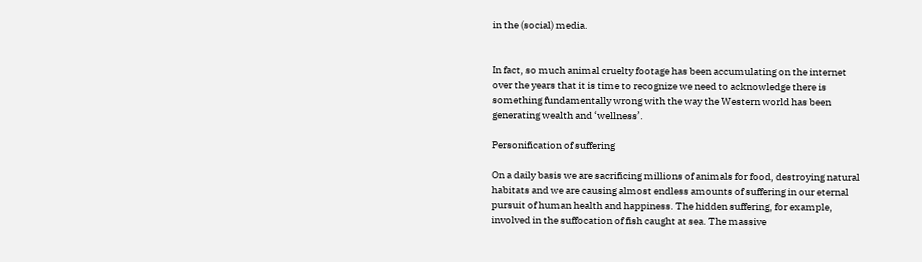in the (social) media.


In fact, so much animal cruelty footage has been accumulating on the internet over the years that it is time to recognize we need to acknowledge there is something fundamentally wrong with the way the Western world has been generating wealth and ‘wellness’.

Personification of suffering

On a daily basis we are sacrificing millions of animals for food, destroying natural habitats and we are causing almost endless amounts of suffering in our eternal pursuit of human health and happiness. The hidden suffering, for example, involved in the suffocation of fish caught at sea. The massive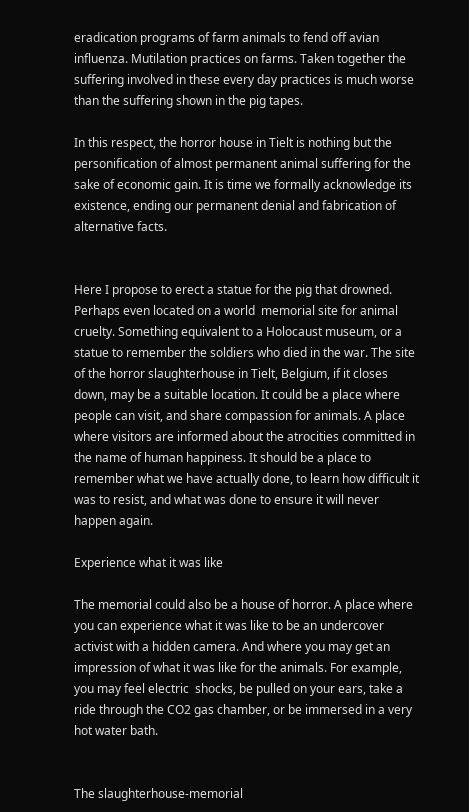eradication programs of farm animals to fend off avian influenza. Mutilation practices on farms. Taken together the suffering involved in these every day practices is much worse than the suffering shown in the pig tapes.

In this respect, the horror house in Tielt is nothing but the personification of almost permanent animal suffering for the sake of economic gain. It is time we formally acknowledge its existence, ending our permanent denial and fabrication of alternative facts.


Here I propose to erect a statue for the pig that drowned. Perhaps even located on a world  memorial site for animal cruelty. Something equivalent to a Holocaust museum, or a statue to remember the soldiers who died in the war. The site of the horror slaughterhouse in Tielt, Belgium, if it closes down, may be a suitable location. It could be a place where people can visit, and share compassion for animals. A place where visitors are informed about the atrocities committed in the name of human happiness. It should be a place to remember what we have actually done, to learn how difficult it was to resist, and what was done to ensure it will never happen again.

Experience what it was like

The memorial could also be a house of horror. A place where you can experience what it was like to be an undercover activist with a hidden camera. And where you may get an impression of what it was like for the animals. For example, you may feel electric  shocks, be pulled on your ears, take a ride through the CO2 gas chamber, or be immersed in a very hot water bath.


The slaughterhouse-memorial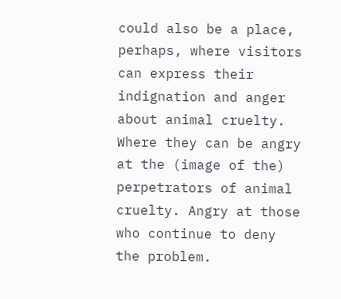could also be a place, perhaps, where visitors can express their indignation and anger about animal cruelty. Where they can be angry at the (image of the) perpetrators of animal cruelty. Angry at those who continue to deny the problem.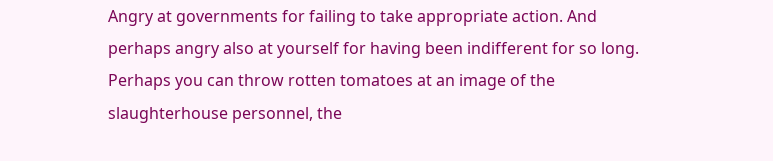Angry at governments for failing to take appropriate action. And perhaps angry also at yourself for having been indifferent for so long. Perhaps you can throw rotten tomatoes at an image of the slaughterhouse personnel, the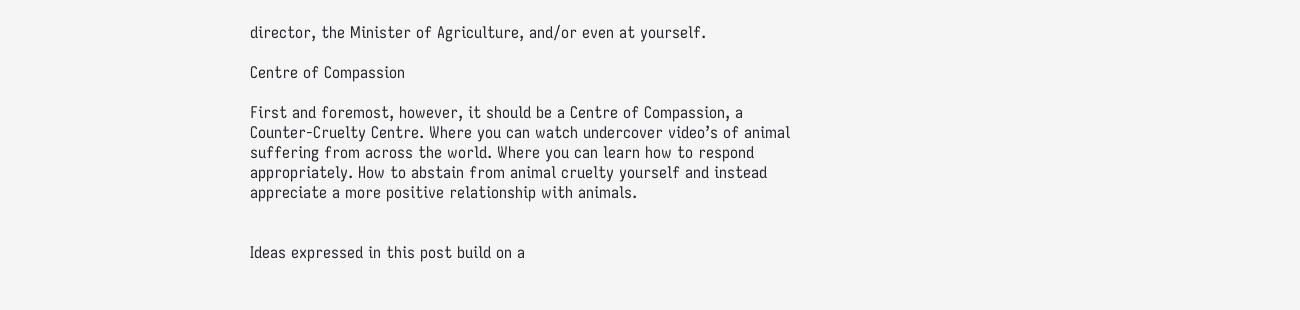director, the Minister of Agriculture, and/or even at yourself.

Centre of Compassion

First and foremost, however, it should be a Centre of Compassion, a Counter-Cruelty Centre. Where you can watch undercover video’s of animal suffering from across the world. Where you can learn how to respond appropriately. How to abstain from animal cruelty yourself and instead appreciate a more positive relationship with animals.


Ideas expressed in this post build on a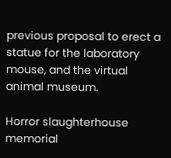previous proposal to erect a statue for the laboratory mouse, and the virtual animal museum.

Horror slaughterhouse memorial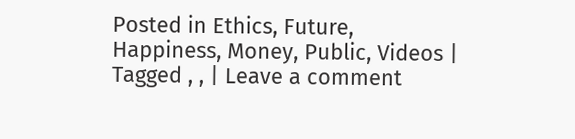Posted in Ethics, Future, Happiness, Money, Public, Videos | Tagged , , | Leave a comment